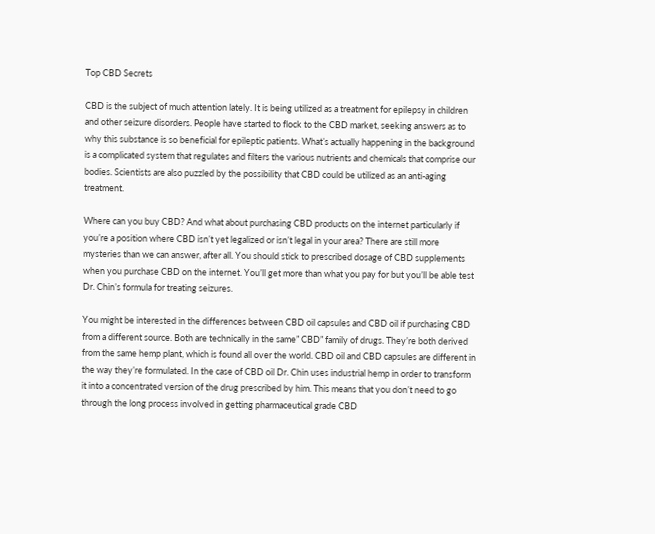Top CBD Secrets

CBD is the subject of much attention lately. It is being utilized as a treatment for epilepsy in children and other seizure disorders. People have started to flock to the CBD market, seeking answers as to why this substance is so beneficial for epileptic patients. What’s actually happening in the background is a complicated system that regulates and filters the various nutrients and chemicals that comprise our bodies. Scientists are also puzzled by the possibility that CBD could be utilized as an anti-aging treatment.

Where can you buy CBD? And what about purchasing CBD products on the internet particularly if you’re a position where CBD isn’t yet legalized or isn’t legal in your area? There are still more mysteries than we can answer, after all. You should stick to prescribed dosage of CBD supplements when you purchase CBD on the internet. You’ll get more than what you pay for but you’ll be able test Dr. Chin’s formula for treating seizures.

You might be interested in the differences between CBD oil capsules and CBD oil if purchasing CBD from a different source. Both are technically in the same” CBD” family of drugs. They’re both derived from the same hemp plant, which is found all over the world. CBD oil and CBD capsules are different in the way they’re formulated. In the case of CBD oil Dr. Chin uses industrial hemp in order to transform it into a concentrated version of the drug prescribed by him. This means that you don’t need to go through the long process involved in getting pharmaceutical grade CBD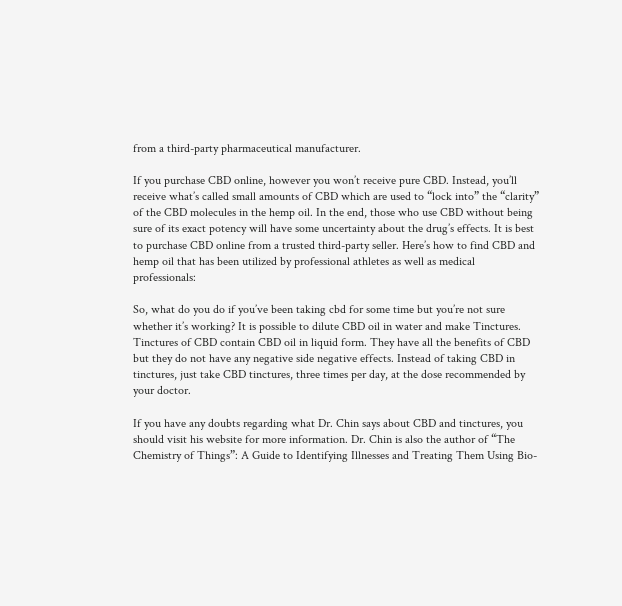from a third-party pharmaceutical manufacturer.

If you purchase CBD online, however you won’t receive pure CBD. Instead, you’ll receive what’s called small amounts of CBD which are used to “lock into” the “clarity” of the CBD molecules in the hemp oil. In the end, those who use CBD without being sure of its exact potency will have some uncertainty about the drug’s effects. It is best to purchase CBD online from a trusted third-party seller. Here’s how to find CBD and hemp oil that has been utilized by professional athletes as well as medical professionals:

So, what do you do if you’ve been taking cbd for some time but you’re not sure whether it’s working? It is possible to dilute CBD oil in water and make Tinctures. Tinctures of CBD contain CBD oil in liquid form. They have all the benefits of CBD but they do not have any negative side negative effects. Instead of taking CBD in tinctures, just take CBD tinctures, three times per day, at the dose recommended by your doctor.

If you have any doubts regarding what Dr. Chin says about CBD and tinctures, you should visit his website for more information. Dr. Chin is also the author of “The Chemistry of Things”: A Guide to Identifying Illnesses and Treating Them Using Bio-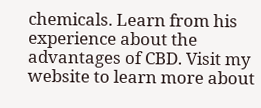chemicals. Learn from his experience about the advantages of CBD. Visit my website to learn more about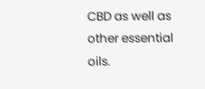CBD as well as other essential oils.